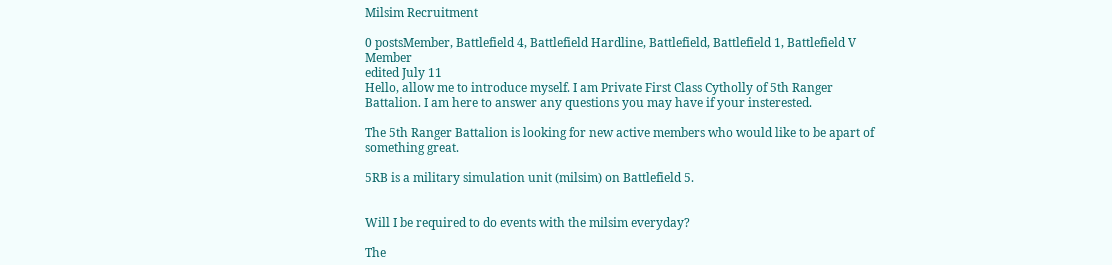Milsim Recruitment

0 postsMember, Battlefield 4, Battlefield Hardline, Battlefield, Battlefield 1, Battlefield V Member
edited July 11
Hello, allow me to introduce myself. I am Private First Class Cytholly of 5th Ranger Battalion. I am here to answer any questions you may have if your insterested.

The 5th Ranger Battalion is looking for new active members who would like to be apart of something great.

5RB is a military simulation unit (milsim) on Battlefield 5.


Will I be required to do events with the milsim everyday?

The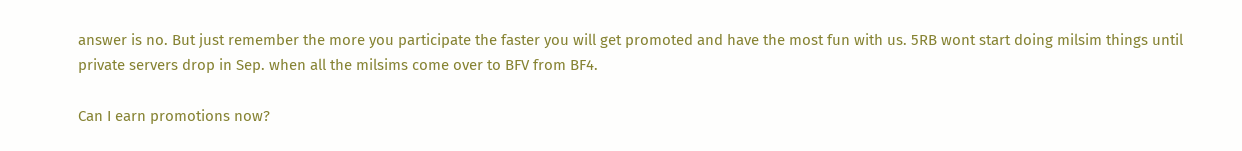answer is no. But just remember the more you participate the faster you will get promoted and have the most fun with us. 5RB wont start doing milsim things until private servers drop in Sep. when all the milsims come over to BFV from BF4.

Can I earn promotions now?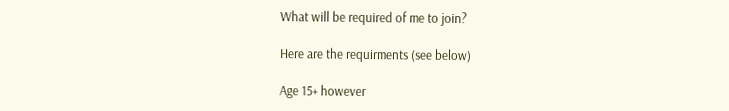What will be required of me to join?

Here are the requirments (see below)

Age 15+ however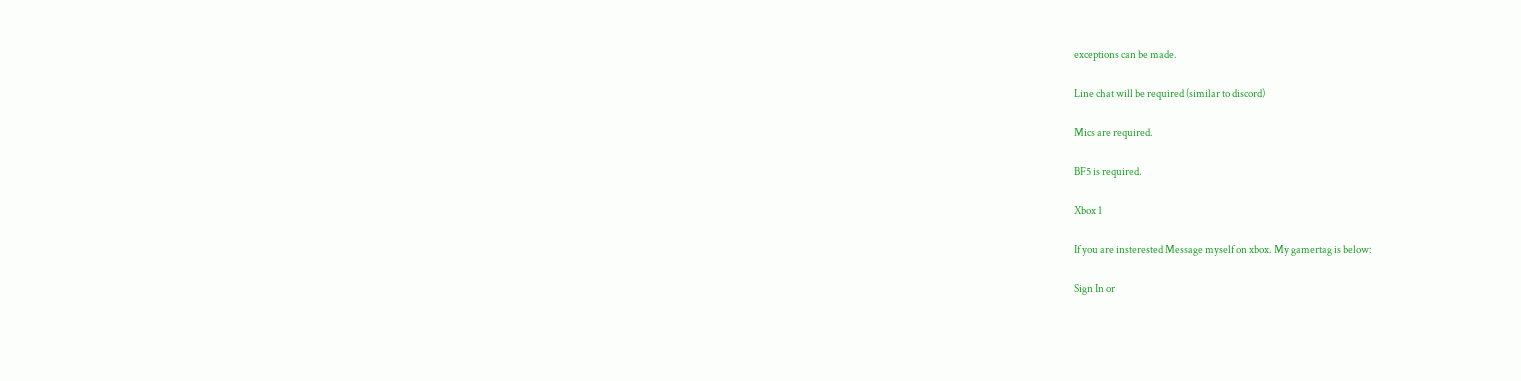exceptions can be made.

Line chat will be required (similar to discord)

Mics are required.

BF5 is required.

Xbox 1

If you are insterested Message myself on xbox. My gamertag is below:

Sign In or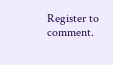Register to comment.